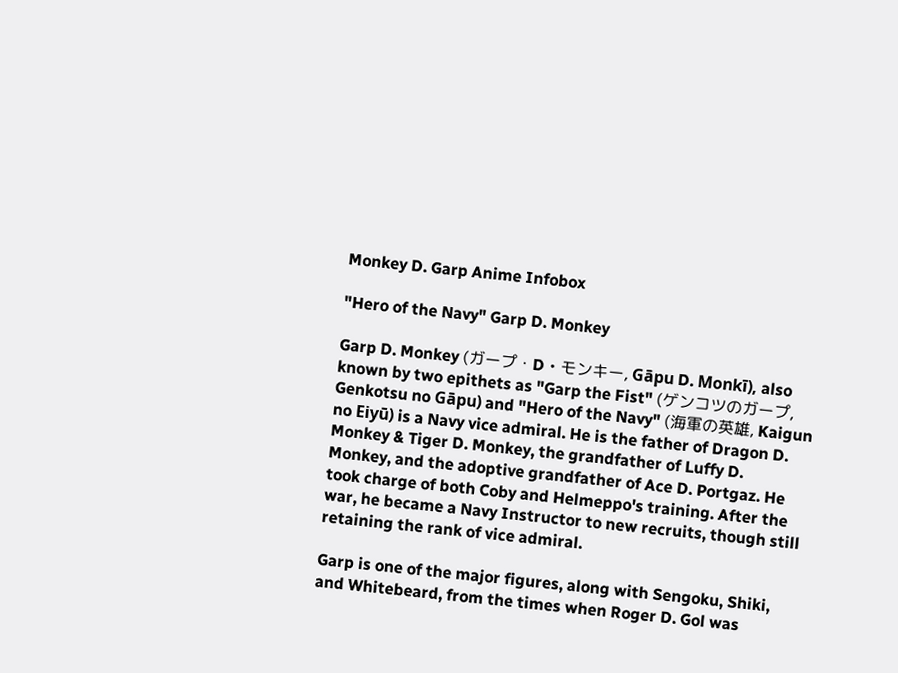Monkey D. Garp Anime Infobox

"Hero of the Navy" Garp D. Monkey

Garp D. Monkey (ガープ・D・モンキー, Gāpu D. Monkī), also known by two epithets as "Garp the Fist" (ゲンコツのガープ, Genkotsu no Gāpu) and "Hero of the Navy" (海軍の英雄, Kaigun no Eiyū) is a Navy vice admiral. He is the father of Dragon D. Monkey & Tiger D. Monkey, the grandfather of Luffy D. Monkey, and the adoptive grandfather of Ace D. Portgaz. He took charge of both Coby and Helmeppo's training. After the war, he became a Navy Instructor to new recruits, though still retaining the rank of vice admiral.

Garp is one of the major figures, along with Sengoku, Shiki, and Whitebeard, from the times when Roger D. Gol was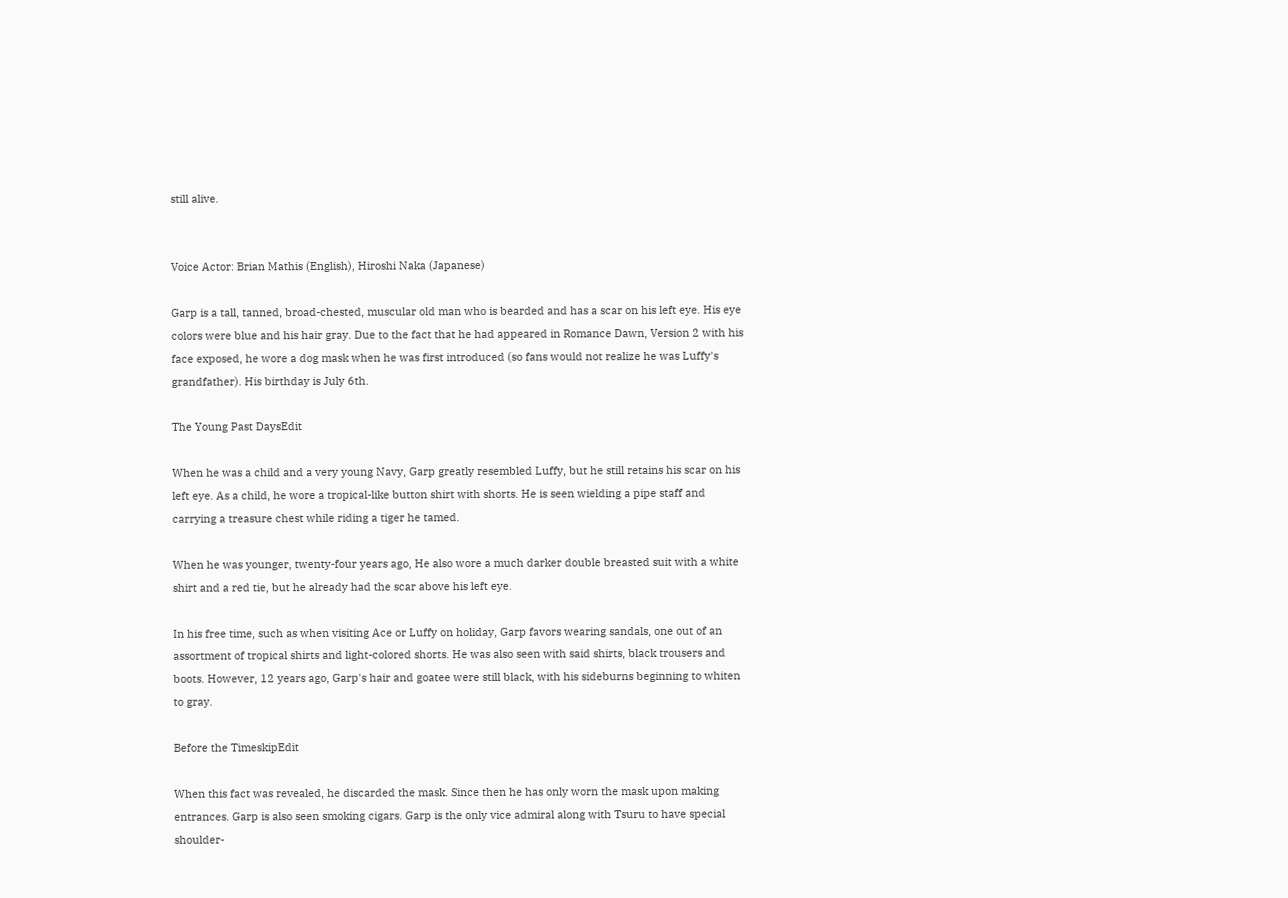still alive.


Voice Actor: Brian Mathis (English), Hiroshi Naka (Japanese)

Garp is a tall, tanned, broad-chested, muscular old man who is bearded and has a scar on his left eye. His eye colors were blue and his hair gray. Due to the fact that he had appeared in Romance Dawn, Version 2 with his face exposed, he wore a dog mask when he was first introduced (so fans would not realize he was Luffy's grandfather). His birthday is July 6th.

The Young Past DaysEdit

When he was a child and a very young Navy, Garp greatly resembled Luffy, but he still retains his scar on his left eye. As a child, he wore a tropical-like button shirt with shorts. He is seen wielding a pipe staff and carrying a treasure chest while riding a tiger he tamed.

When he was younger, twenty-four years ago, He also wore a much darker double breasted suit with a white shirt and a red tie, but he already had the scar above his left eye.

In his free time, such as when visiting Ace or Luffy on holiday, Garp favors wearing sandals, one out of an assortment of tropical shirts and light-colored shorts. He was also seen with said shirts, black trousers and boots. However, 12 years ago, Garp's hair and goatee were still black, with his sideburns beginning to whiten to gray.

Before the TimeskipEdit

When this fact was revealed, he discarded the mask. Since then he has only worn the mask upon making entrances. Garp is also seen smoking cigars. Garp is the only vice admiral along with Tsuru to have special shoulder-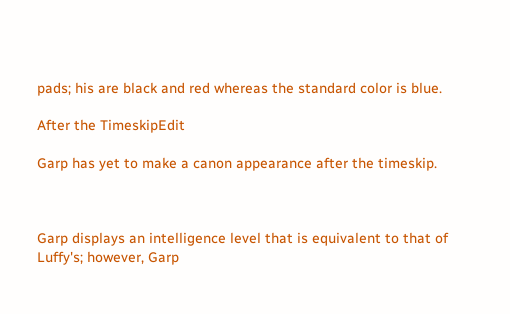pads; his are black and red whereas the standard color is blue.

After the TimeskipEdit

Garp has yet to make a canon appearance after the timeskip.



Garp displays an intelligence level that is equivalent to that of Luffy's; however, Garp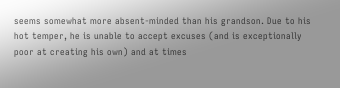seems somewhat more absent-minded than his grandson. Due to his hot temper, he is unable to accept excuses (and is exceptionally poor at creating his own) and at times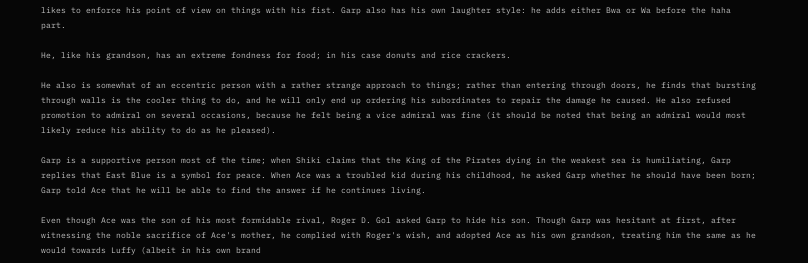likes to enforce his point of view on things with his fist. Garp also has his own laughter style: he adds either Bwa or Wa before the haha part.

He, like his grandson, has an extreme fondness for food; in his case donuts and rice crackers.

He also is somewhat of an eccentric person with a rather strange approach to things; rather than entering through doors, he finds that bursting through walls is the cooler thing to do, and he will only end up ordering his subordinates to repair the damage he caused. He also refused promotion to admiral on several occasions, because he felt being a vice admiral was fine (it should be noted that being an admiral would most likely reduce his ability to do as he pleased).

Garp is a supportive person most of the time; when Shiki claims that the King of the Pirates dying in the weakest sea is humiliating, Garp replies that East Blue is a symbol for peace. When Ace was a troubled kid during his childhood, he asked Garp whether he should have been born; Garp told Ace that he will be able to find the answer if he continues living.

Even though Ace was the son of his most formidable rival, Roger D. Gol asked Garp to hide his son. Though Garp was hesitant at first, after witnessing the noble sacrifice of Ace's mother, he complied with Roger's wish, and adopted Ace as his own grandson, treating him the same as he would towards Luffy (albeit in his own brand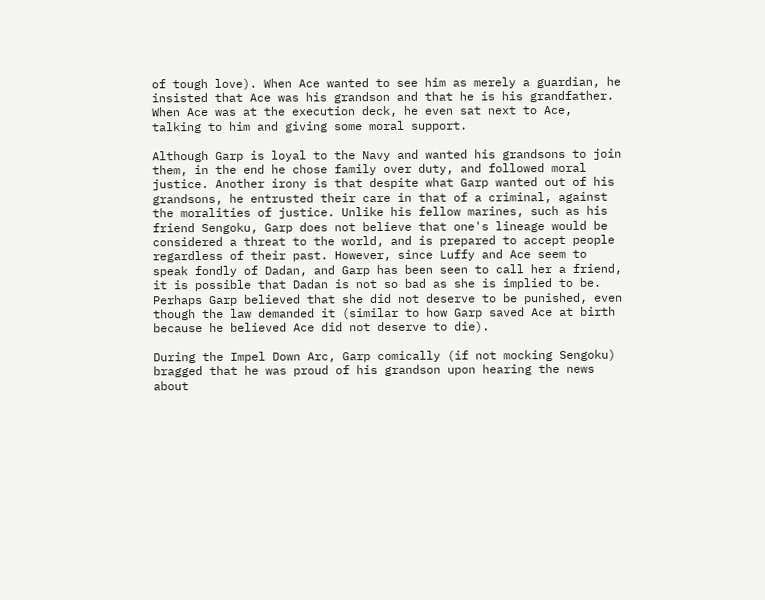of tough love). When Ace wanted to see him as merely a guardian, he insisted that Ace was his grandson and that he is his grandfather. When Ace was at the execution deck, he even sat next to Ace, talking to him and giving some moral support.

Although Garp is loyal to the Navy and wanted his grandsons to join them, in the end he chose family over duty, and followed moral justice. Another irony is that despite what Garp wanted out of his grandsons, he entrusted their care in that of a criminal, against the moralities of justice. Unlike his fellow marines, such as his friend Sengoku, Garp does not believe that one's lineage would be considered a threat to the world, and is prepared to accept people regardless of their past. However, since Luffy and Ace seem to speak fondly of Dadan, and Garp has been seen to call her a friend, it is possible that Dadan is not so bad as she is implied to be. Perhaps Garp believed that she did not deserve to be punished, even though the law demanded it (similar to how Garp saved Ace at birth because he believed Ace did not deserve to die).

During the Impel Down Arc, Garp comically (if not mocking Sengoku) bragged that he was proud of his grandson upon hearing the news about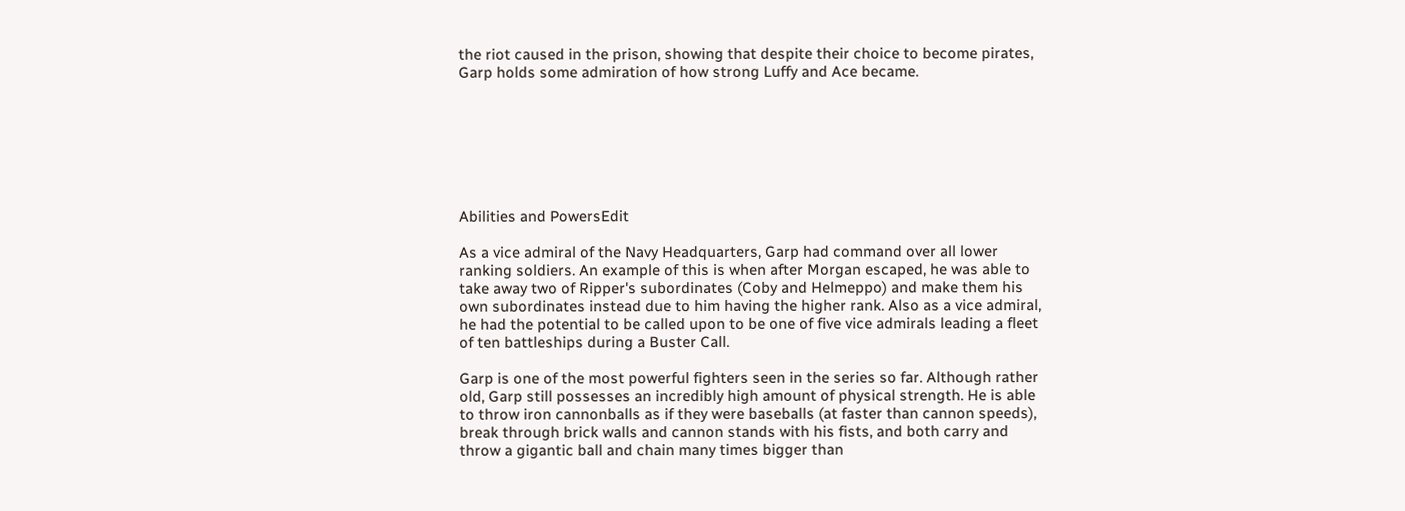the riot caused in the prison, showing that despite their choice to become pirates, Garp holds some admiration of how strong Luffy and Ace became.







Abilities and PowersEdit

As a vice admiral of the Navy Headquarters, Garp had command over all lower ranking soldiers. An example of this is when after Morgan escaped, he was able to take away two of Ripper's subordinates (Coby and Helmeppo) and make them his own subordinates instead due to him having the higher rank. Also as a vice admiral, he had the potential to be called upon to be one of five vice admirals leading a fleet of ten battleships during a Buster Call.

Garp is one of the most powerful fighters seen in the series so far. Although rather old, Garp still possesses an incredibly high amount of physical strength. He is able to throw iron cannonballs as if they were baseballs (at faster than cannon speeds), break through brick walls and cannon stands with his fists, and both carry and throw a gigantic ball and chain many times bigger than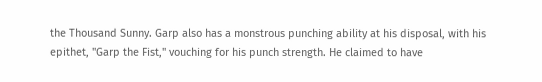the Thousand Sunny. Garp also has a monstrous punching ability at his disposal, with his epithet, "Garp the Fist," vouching for his punch strength. He claimed to have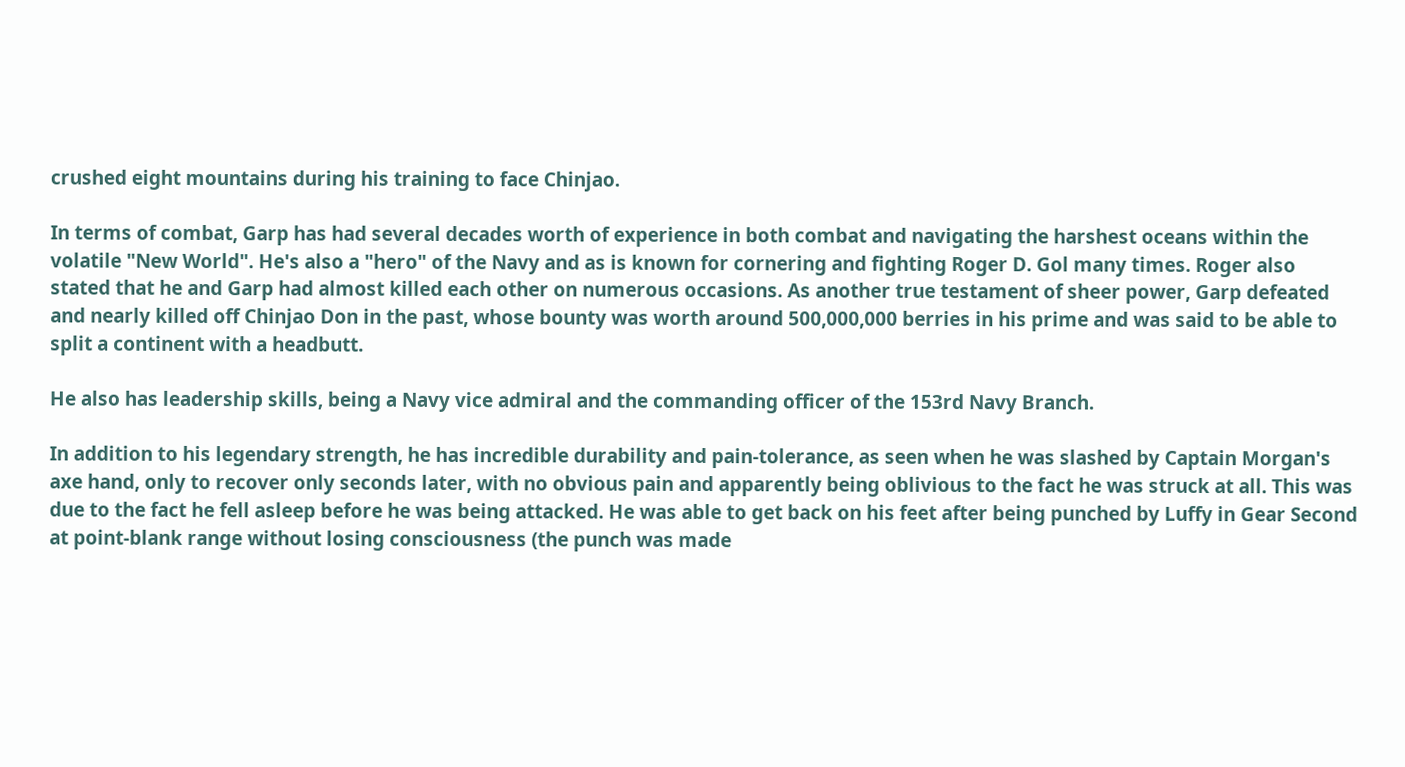crushed eight mountains during his training to face Chinjao.

In terms of combat, Garp has had several decades worth of experience in both combat and navigating the harshest oceans within the volatile "New World". He's also a "hero" of the Navy and as is known for cornering and fighting Roger D. Gol many times. Roger also stated that he and Garp had almost killed each other on numerous occasions. As another true testament of sheer power, Garp defeated and nearly killed off Chinjao Don in the past, whose bounty was worth around 500,000,000 berries in his prime and was said to be able to split a continent with a headbutt.

He also has leadership skills, being a Navy vice admiral and the commanding officer of the 153rd Navy Branch.

In addition to his legendary strength, he has incredible durability and pain-tolerance, as seen when he was slashed by Captain Morgan's axe hand, only to recover only seconds later, with no obvious pain and apparently being oblivious to the fact he was struck at all. This was due to the fact he fell asleep before he was being attacked. He was able to get back on his feet after being punched by Luffy in Gear Second at point-blank range without losing consciousness (the punch was made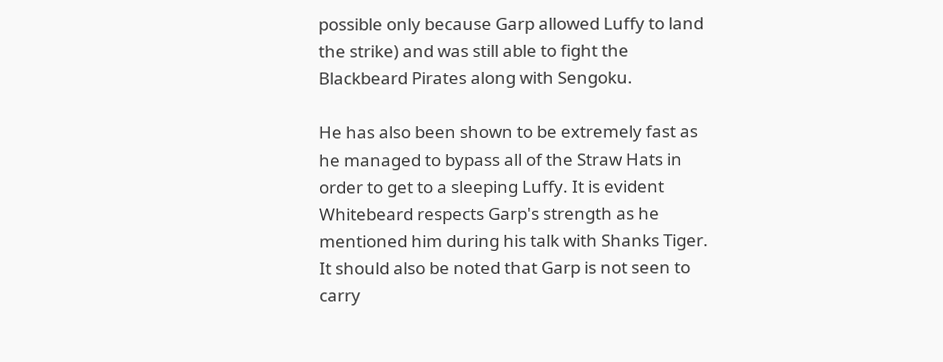possible only because Garp allowed Luffy to land the strike) and was still able to fight the Blackbeard Pirates along with Sengoku.

He has also been shown to be extremely fast as he managed to bypass all of the Straw Hats in order to get to a sleeping Luffy. It is evident Whitebeard respects Garp's strength as he mentioned him during his talk with Shanks Tiger. It should also be noted that Garp is not seen to carry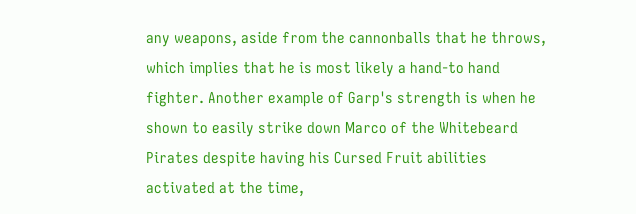any weapons, aside from the cannonballs that he throws, which implies that he is most likely a hand-to hand fighter. Another example of Garp's strength is when he shown to easily strike down Marco of the Whitebeard Pirates despite having his Cursed Fruit abilities activated at the time,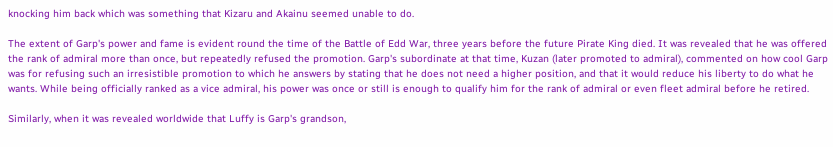knocking him back which was something that Kizaru and Akainu seemed unable to do.

The extent of Garp's power and fame is evident round the time of the Battle of Edd War, three years before the future Pirate King died. It was revealed that he was offered the rank of admiral more than once, but repeatedly refused the promotion. Garp's subordinate at that time, Kuzan (later promoted to admiral), commented on how cool Garp was for refusing such an irresistible promotion to which he answers by stating that he does not need a higher position, and that it would reduce his liberty to do what he wants. While being officially ranked as a vice admiral, his power was once or still is enough to qualify him for the rank of admiral or even fleet admiral before he retired.

Similarly, when it was revealed worldwide that Luffy is Garp's grandson,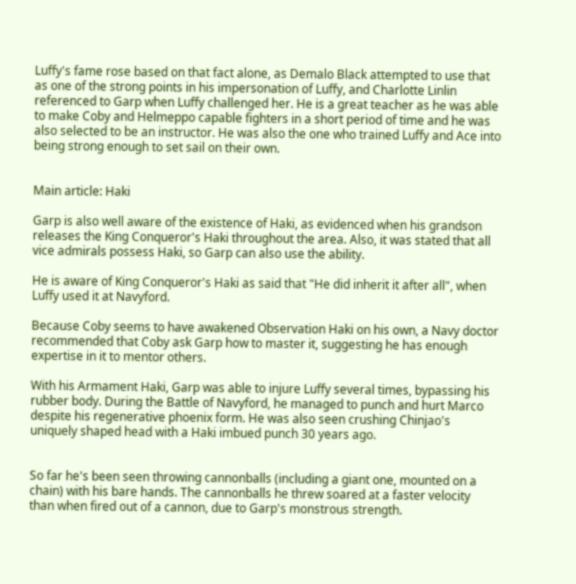Luffy's fame rose based on that fact alone, as Demalo Black attempted to use that as one of the strong points in his impersonation of Luffy, and Charlotte Linlin referenced to Garp when Luffy challenged her. He is a great teacher as he was able to make Coby and Helmeppo capable fighters in a short period of time and he was also selected to be an instructor. He was also the one who trained Luffy and Ace into being strong enough to set sail on their own.


Main article: Haki

Garp is also well aware of the existence of Haki, as evidenced when his grandson releases the King Conqueror's Haki throughout the area. Also, it was stated that all vice admirals possess Haki, so Garp can also use the ability.

He is aware of King Conqueror's Haki as said that "He did inherit it after all", when Luffy used it at Navyford.

Because Coby seems to have awakened Observation Haki on his own, a Navy doctor recommended that Coby ask Garp how to master it, suggesting he has enough expertise in it to mentor others.

With his Armament Haki, Garp was able to injure Luffy several times, bypassing his rubber body. During the Battle of Navyford, he managed to punch and hurt Marco despite his regenerative phoenix form. He was also seen crushing Chinjao's uniquely shaped head with a Haki imbued punch 30 years ago.


So far he's been seen throwing cannonballs (including a giant one, mounted on a chain) with his bare hands. The cannonballs he threw soared at a faster velocity than when fired out of a cannon, due to Garp's monstrous strength.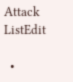Attack ListEdit

  •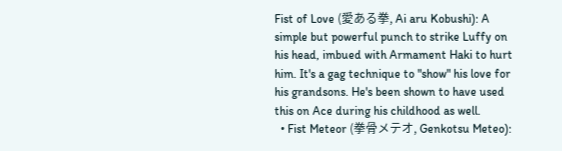Fist of Love (愛ある拳, Ai aru Kobushi): A simple but powerful punch to strike Luffy on his head, imbued with Armament Haki to hurt him. It's a gag technique to "show" his love for his grandsons. He's been shown to have used this on Ace during his childhood as well.
  • Fist Meteor (拳骨メテオ, Genkotsu Meteo):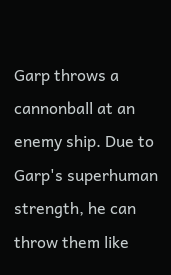Garp throws a cannonball at an enemy ship. Due to Garp's superhuman strength, he can throw them like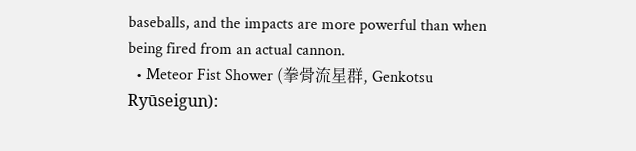baseballs, and the impacts are more powerful than when being fired from an actual cannon.
  • Meteor Fist Shower (拳骨流星群, Genkotsu Ryūseigun):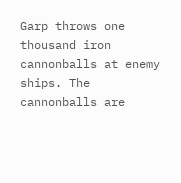Garp throws one thousand iron cannonballs at enemy ships. The cannonballs are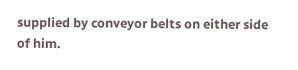supplied by conveyor belts on either side of him.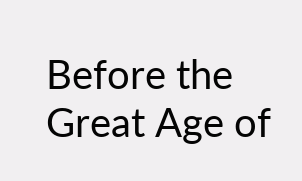Before the Great Age of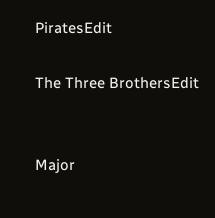PiratesEdit

The Three BrothersEdit


Major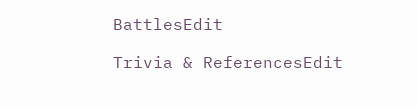BattlesEdit

Trivia & ReferencesEdit